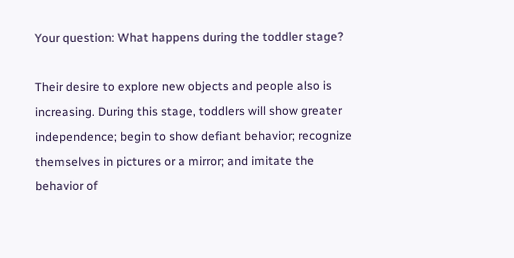Your question: What happens during the toddler stage?

Their desire to explore new objects and people also is increasing. During this stage, toddlers will show greater independence; begin to show defiant behavior; recognize themselves in pictures or a mirror; and imitate the behavior of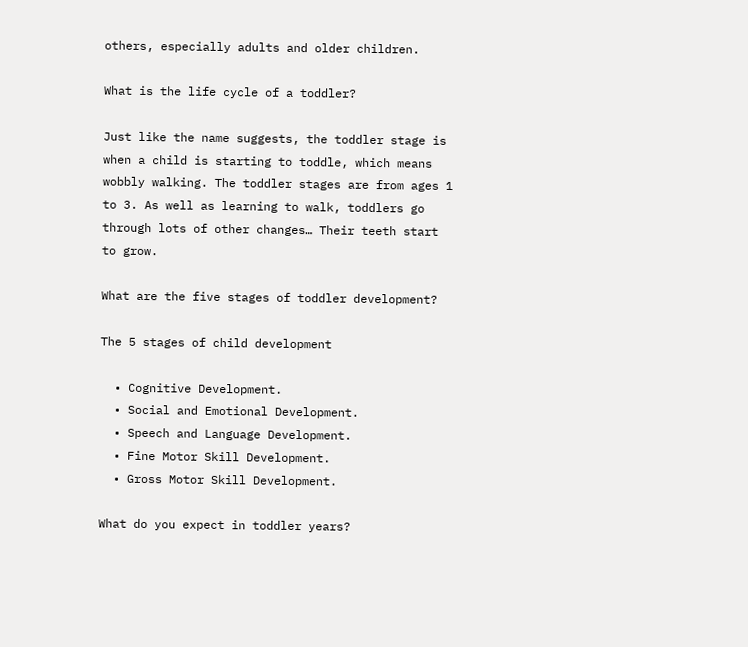others, especially adults and older children.

What is the life cycle of a toddler?

Just like the name suggests, the toddler stage is when a child is starting to toddle, which means wobbly walking. The toddler stages are from ages 1 to 3. As well as learning to walk, toddlers go through lots of other changes… Their teeth start to grow.

What are the five stages of toddler development?

The 5 stages of child development

  • Cognitive Development.
  • Social and Emotional Development.
  • Speech and Language Development.
  • Fine Motor Skill Development.
  • Gross Motor Skill Development.

What do you expect in toddler years?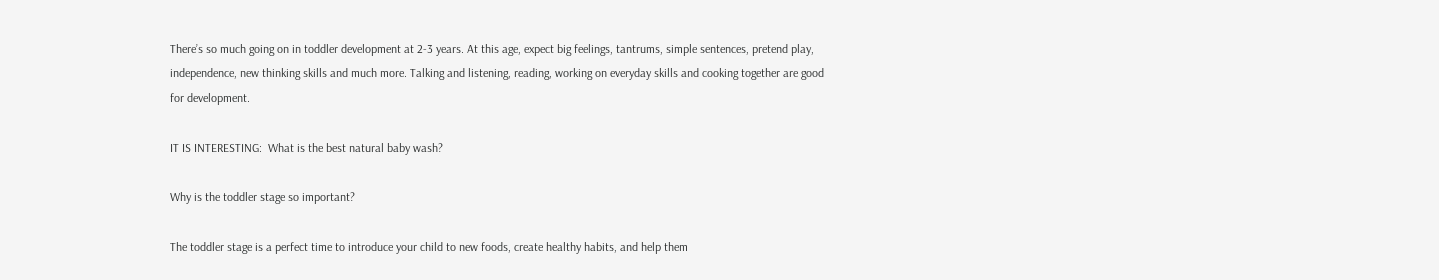There’s so much going on in toddler development at 2-3 years. At this age, expect big feelings, tantrums, simple sentences, pretend play, independence, new thinking skills and much more. Talking and listening, reading, working on everyday skills and cooking together are good for development.

IT IS INTERESTING:  What is the best natural baby wash?

Why is the toddler stage so important?

The toddler stage is a perfect time to introduce your child to new foods, create healthy habits, and help them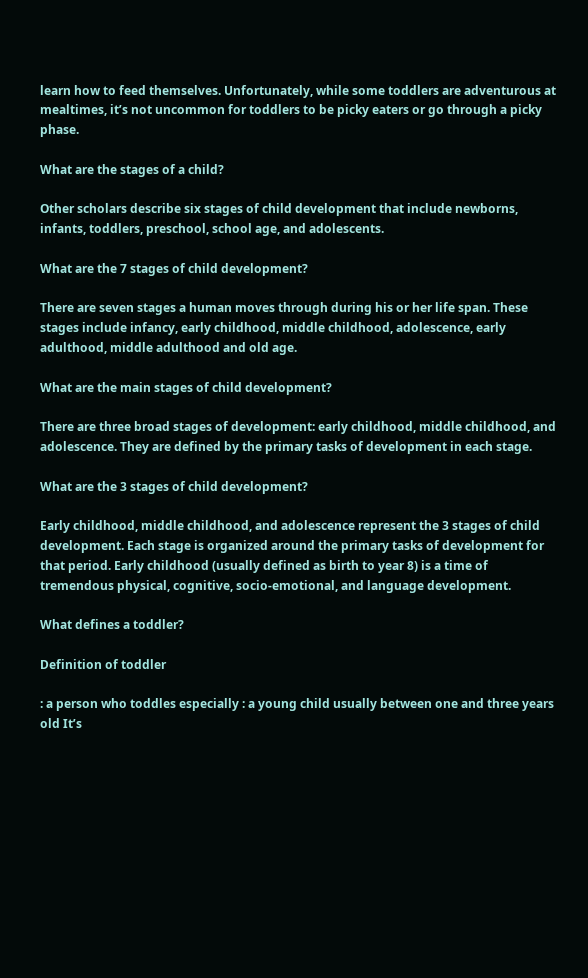learn how to feed themselves. Unfortunately, while some toddlers are adventurous at mealtimes, it’s not uncommon for toddlers to be picky eaters or go through a picky phase.

What are the stages of a child?

Other scholars describe six stages of child development that include newborns, infants, toddlers, preschool, school age, and adolescents.

What are the 7 stages of child development?

There are seven stages a human moves through during his or her life span. These stages include infancy, early childhood, middle childhood, adolescence, early adulthood, middle adulthood and old age.

What are the main stages of child development?

There are three broad stages of development: early childhood, middle childhood, and adolescence. They are defined by the primary tasks of development in each stage.

What are the 3 stages of child development?

Early childhood, middle childhood, and adolescence represent the 3 stages of child development. Each stage is organized around the primary tasks of development for that period. Early childhood (usually defined as birth to year 8) is a time of tremendous physical, cognitive, socio-emotional, and language development.

What defines a toddler?

Definition of toddler

: a person who toddles especially : a young child usually between one and three years old It’s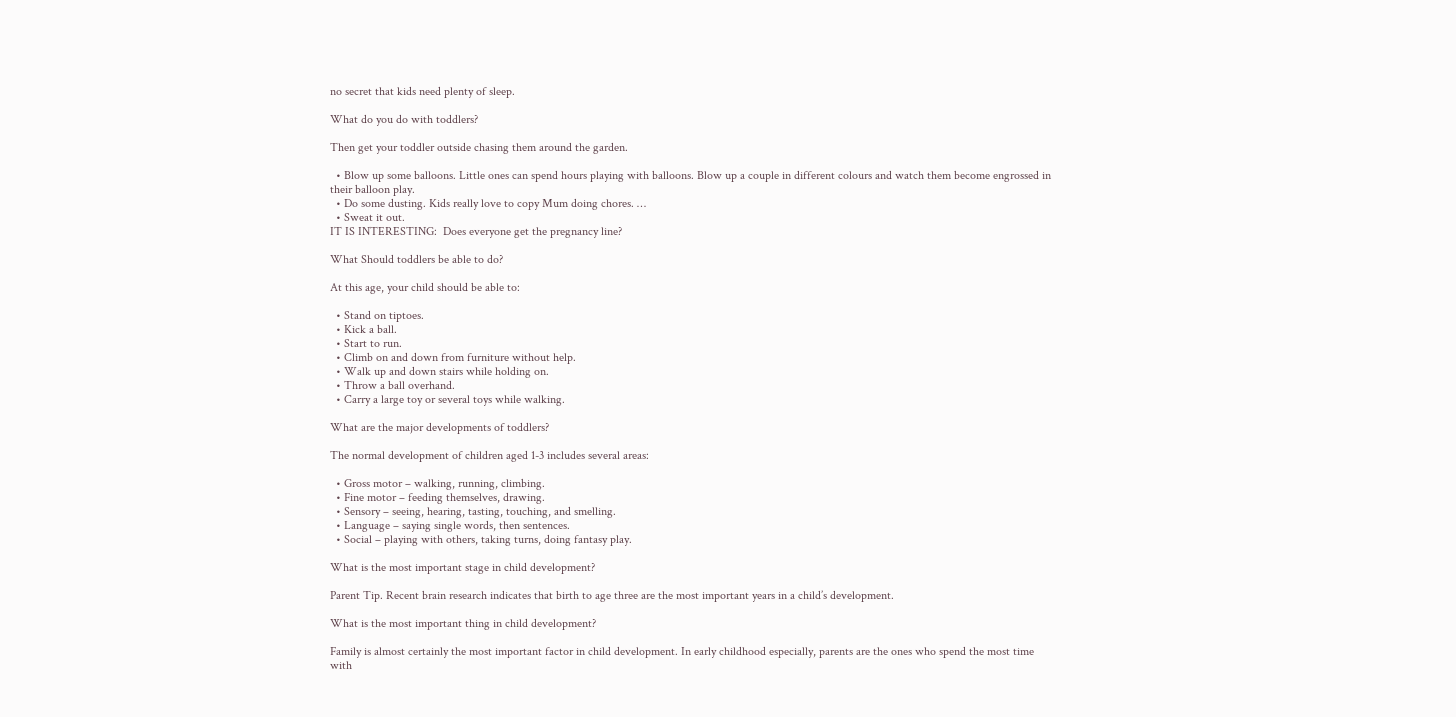no secret that kids need plenty of sleep.

What do you do with toddlers?

Then get your toddler outside chasing them around the garden.

  • Blow up some balloons. Little ones can spend hours playing with balloons. Blow up a couple in different colours and watch them become engrossed in their balloon play.
  • Do some dusting. Kids really love to copy Mum doing chores. …
  • Sweat it out.
IT IS INTERESTING:  Does everyone get the pregnancy line?

What Should toddlers be able to do?

At this age, your child should be able to:

  • Stand on tiptoes.
  • Kick a ball.
  • Start to run.
  • Climb on and down from furniture without help.
  • Walk up and down stairs while holding on.
  • Throw a ball overhand.
  • Carry a large toy or several toys while walking.

What are the major developments of toddlers?

The normal development of children aged 1-3 includes several areas:

  • Gross motor – walking, running, climbing.
  • Fine motor – feeding themselves, drawing.
  • Sensory – seeing, hearing, tasting, touching, and smelling.
  • Language – saying single words, then sentences.
  • Social – playing with others, taking turns, doing fantasy play.

What is the most important stage in child development?

Parent Tip. Recent brain research indicates that birth to age three are the most important years in a child’s development.

What is the most important thing in child development?

Family is almost certainly the most important factor in child development. In early childhood especially, parents are the ones who spend the most time with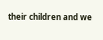their children and we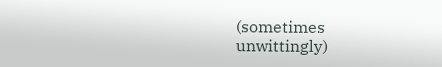(sometimes unwittingly)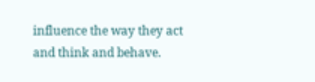influence the way they act and think and behave.